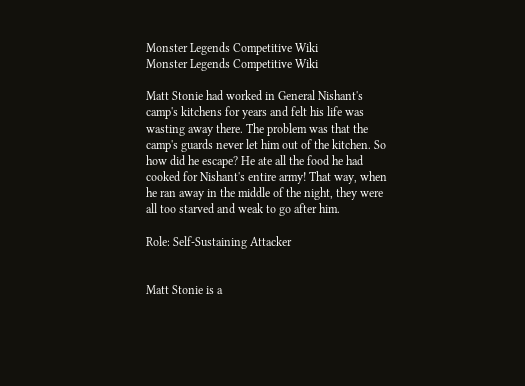Monster Legends Competitive Wiki
Monster Legends Competitive Wiki

Matt Stonie had worked in General Nishant's camp's kitchens for years and felt his life was wasting away there. The problem was that the camp's guards never let him out of the kitchen. So how did he escape? He ate all the food he had cooked for Nishant's entire army! That way, when he ran away in the middle of the night, they were all too starved and weak to go after him.

Role: Self-Sustaining Attacker


Matt Stonie is a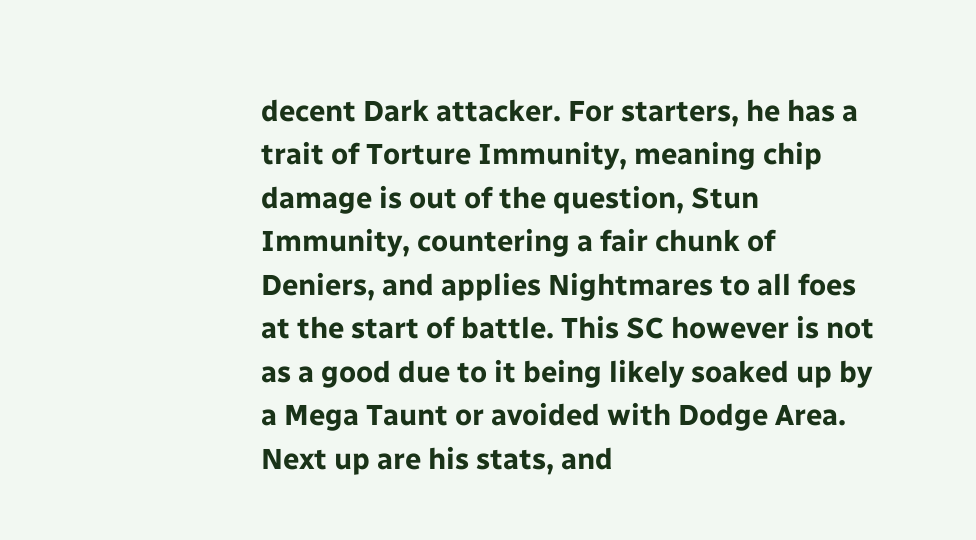decent Dark attacker. For starters, he has a trait of Torture Immunity, meaning chip damage is out of the question, Stun Immunity, countering a fair chunk of Deniers, and applies Nightmares to all foes at the start of battle. This SC however is not as a good due to it being likely soaked up by a Mega Taunt or avoided with Dodge Area. Next up are his stats, and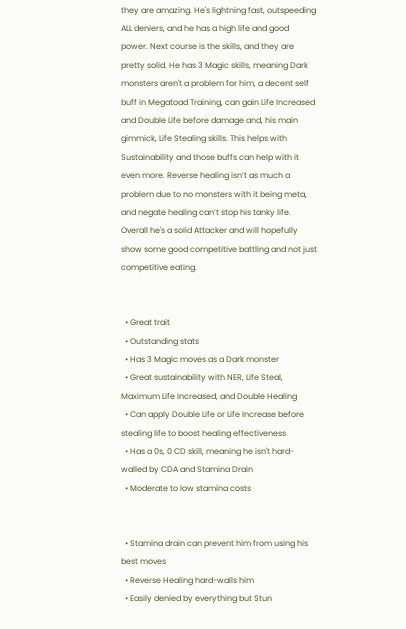they are amazing. He's lightning fast, outspeeding ALL deniers, and he has a high life and good power. Next course is the skills, and they are pretty solid. He has 3 Magic skills, meaning Dark monsters aren't a problem for him, a decent self buff in Megatoad Training, can gain Life Increased and Double Life before damage and, his main gimmick, Life Stealing skills. This helps with Sustainability and those buffs can help with it even more. Reverse healing isn’t as much a problem due to no monsters with it being meta, and negate healing can’t stop his tanky life. Overall he's a solid Attacker and will hopefully show some good competitive battling and not just competitive eating.


  • Great trait
  • Outstanding stats
  • Has 3 Magic moves as a Dark monster
  • Great sustainability with NER, Life Steal, Maximum Life Increased, and Double Healing
  • Can apply Double Life or Life Increase before stealing life to boost healing effectiveness
  • Has a 0s, 0 CD skill, meaning he isn't hard-walled by CDA and Stamina Drain
  • Moderate to low stamina costs


  • Stamina drain can prevent him from using his best moves
  • Reverse Healing hard-walls him
  • Easily denied by everything but Stun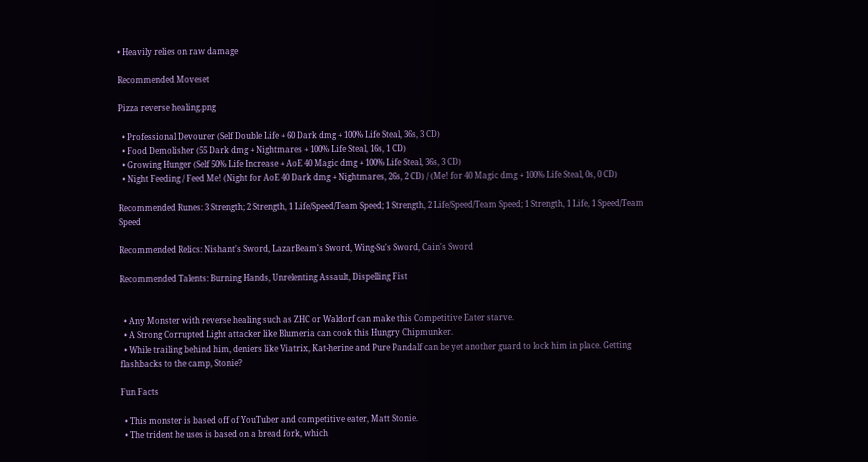• Heavily relies on raw damage

Recommended Moveset

Pizza reverse healing.png

  • Professional Devourer (Self Double Life + 60 Dark dmg + 100% Life Steal, 36s, 3 CD)
  • Food Demolisher (55 Dark dmg + Nightmares + 100% Life Steal, 16s, 1 CD)
  • Growing Hunger (Self 50% Life Increase + AoE 40 Magic dmg + 100% Life Steal, 36s, 3 CD)
  • Night Feeding / Feed Me! (Night for AoE 40 Dark dmg + Nightmares, 26s, 2 CD) / (Me! for 40 Magic dmg + 100% Life Steal, 0s, 0 CD)

Recommended Runes: 3 Strength; 2 Strength, 1 Life/Speed/Team Speed; 1 Strength, 2 Life/Speed/Team Speed; 1 Strength, 1 Life, 1 Speed/Team Speed

Recommended Relics: Nishant's Sword, LazarBeam's Sword, Wing-Su's Sword, Cain's Sword

Recommended Talents: Burning Hands, Unrelenting Assault, Dispelling Fist


  • Any Monster with reverse healing such as ZHC or Waldorf can make this Competitive Eater starve.
  • A Strong Corrupted Light attacker like Blumeria can cook this Hungry Chipmunker.
  • While trailing behind him, deniers like Viatrix, Kat-herine and Pure Pandalf can be yet another guard to lock him in place. Getting flashbacks to the camp, Stonie?

Fun Facts

  • This monster is based off of YouTuber and competitive eater, Matt Stonie.
  • The trident he uses is based on a bread fork, which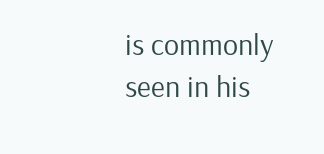is commonly seen in his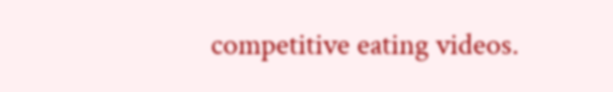competitive eating videos.